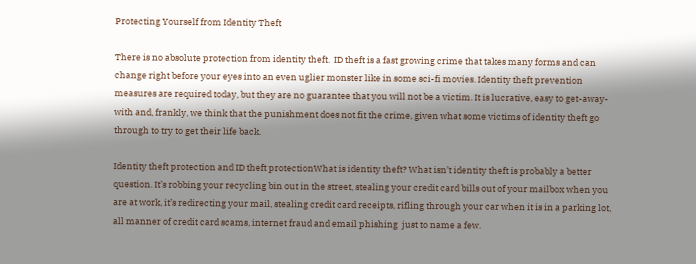Protecting Yourself from Identity Theft

There is no absolute protection from identity theft.  ID theft is a fast growing crime that takes many forms and can change right before your eyes into an even uglier monster like in some sci-fi movies. Identity theft prevention measures are required today, but they are no guarantee that you will not be a victim. It is lucrative, easy to get-away-with and, frankly, we think that the punishment does not fit the crime, given what some victims of identity theft go through to try to get their life back.

Identity theft protection and ID theft protectionWhat is identity theft? What isn’t identity theft is probably a better question. It’s robbing your recycling bin out in the street, stealing your credit card bills out of your mailbox when you are at work, it’s redirecting your mail, stealing credit card receipts, rifling through your car when it is in a parking lot, all manner of credit card scams, internet fraud and email phishing  just to name a few.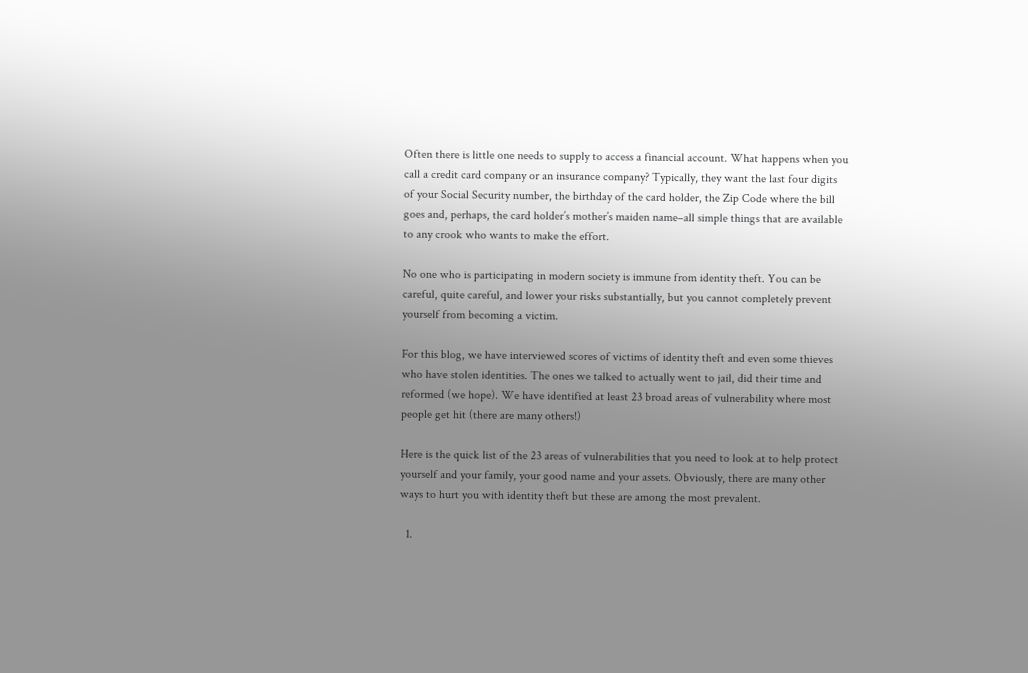Often there is little one needs to supply to access a financial account. What happens when you call a credit card company or an insurance company? Typically, they want the last four digits of your Social Security number, the birthday of the card holder, the Zip Code where the bill goes and, perhaps, the card holder’s mother’s maiden name–all simple things that are available to any crook who wants to make the effort.

No one who is participating in modern society is immune from identity theft. You can be careful, quite careful, and lower your risks substantially, but you cannot completely prevent yourself from becoming a victim.

For this blog, we have interviewed scores of victims of identity theft and even some thieves who have stolen identities. The ones we talked to actually went to jail, did their time and reformed (we hope). We have identified at least 23 broad areas of vulnerability where most people get hit (there are many others!)

Here is the quick list of the 23 areas of vulnerabilities that you need to look at to help protect yourself and your family, your good name and your assets. Obviously, there are many other ways to hurt you with identity theft but these are among the most prevalent.

  1.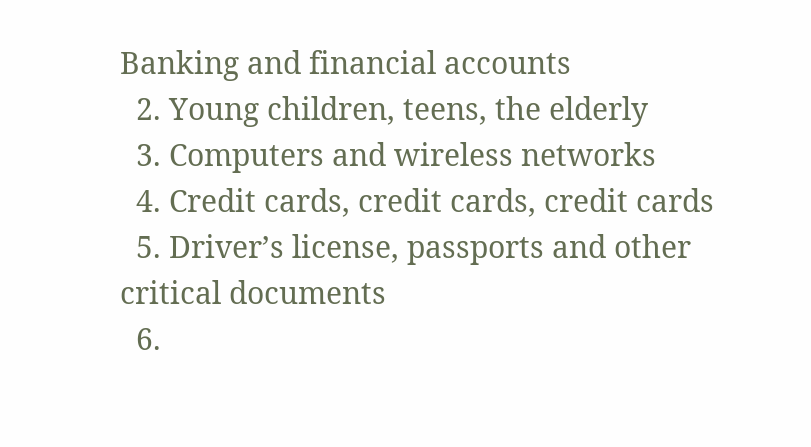Banking and financial accounts
  2. Young children, teens, the elderly
  3. Computers and wireless networks
  4. Credit cards, credit cards, credit cards
  5. Driver’s license, passports and other critical documents
  6.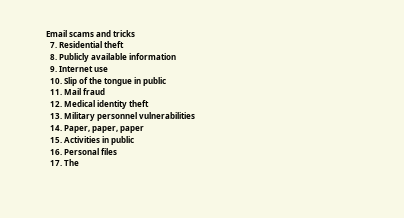Email scams and tricks
  7. Residential theft
  8. Publicly available information
  9. Internet use
  10. Slip of the tongue in public
  11. Mail fraud
  12. Medical identity theft
  13. Military personnel vulnerabilities
  14. Paper, paper, paper
  15. Activities in public
  16. Personal files
  17. The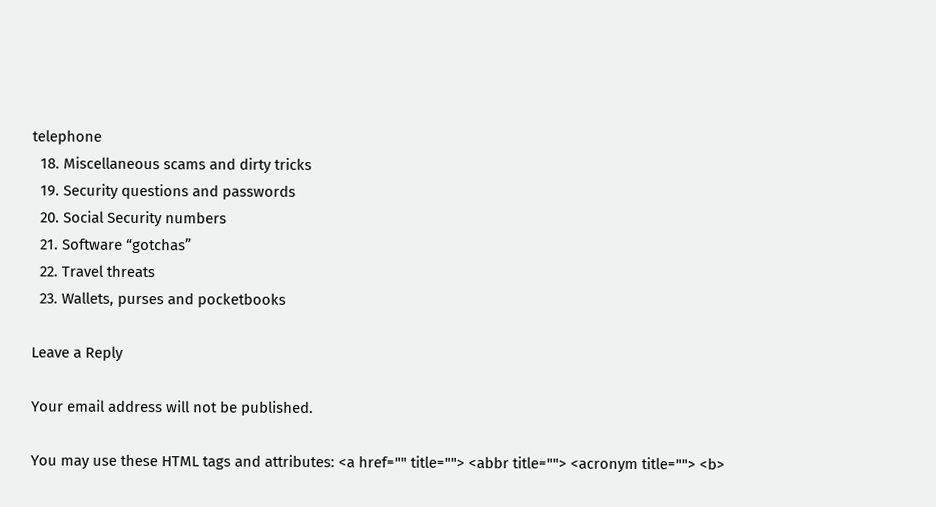telephone
  18. Miscellaneous scams and dirty tricks
  19. Security questions and passwords
  20. Social Security numbers
  21. Software “gotchas”
  22. Travel threats
  23. Wallets, purses and pocketbooks

Leave a Reply

Your email address will not be published.

You may use these HTML tags and attributes: <a href="" title=""> <abbr title=""> <acronym title=""> <b>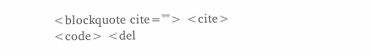<blockquote cite=""> <cite> <code> <del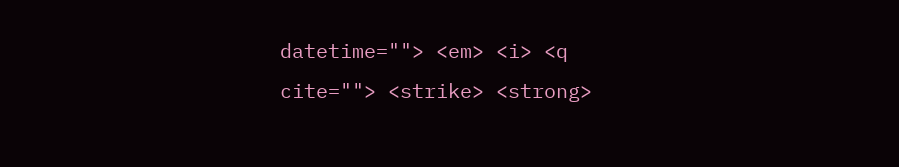datetime=""> <em> <i> <q cite=""> <strike> <strong>